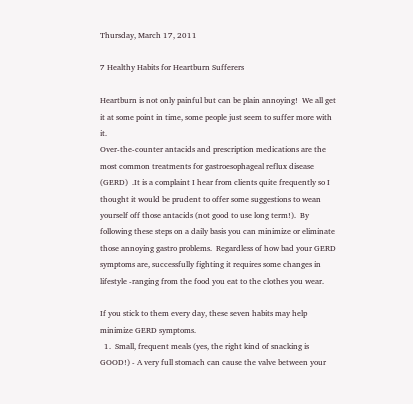Thursday, March 17, 2011

7 Healthy Habits for Heartburn Sufferers

Heartburn is not only painful but can be plain annoying!  We all get it at some point in time, some people just seem to suffer more with it.
Over-the-counter antacids and prescription medications are the most common treatments for gastroesophageal reflux disease (GERD)  .It is a complaint I hear from clients quite frequently so I thought it would be prudent to offer some suggestions to wean yourself off those antacids (not good to use long term!).  By following these steps on a daily basis you can minimize or eliminate those annoying gastro problems.  Regardless of how bad your GERD symptoms are, successfully fighting it requires some changes in lifestyle -ranging from the food you eat to the clothes you wear.

If you stick to them every day, these seven habits may help minimize GERD symptoms.
  1.  Small, frequent meals (yes, the right kind of snacking is GOOD!) - A very full stomach can cause the valve between your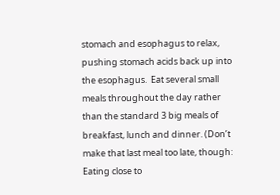stomach and esophagus to relax, pushing stomach acids back up into the esophagus.  Eat several small meals throughout the day rather than the standard 3 big meals of breakfast, lunch and dinner. (Don’t make that last meal too late, though: Eating close to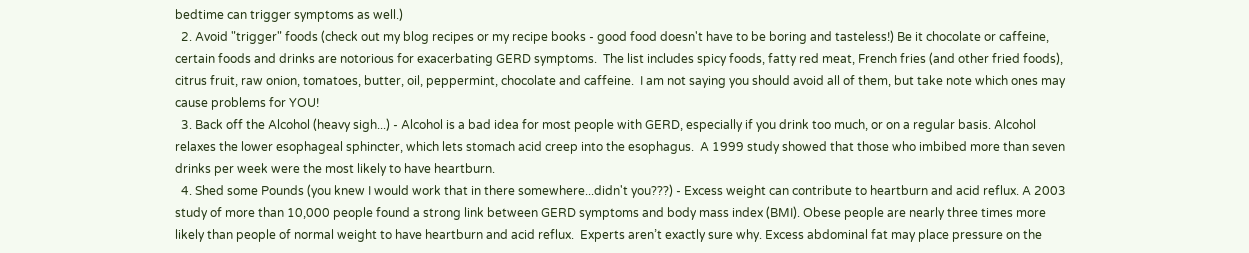bedtime can trigger symptoms as well.)
  2. Avoid "trigger" foods (check out my blog recipes or my recipe books - good food doesn't have to be boring and tasteless!) Be it chocolate or caffeine, certain foods and drinks are notorious for exacerbating GERD symptoms.  The list includes spicy foods, fatty red meat, French fries (and other fried foods), citrus fruit, raw onion, tomatoes, butter, oil, peppermint, chocolate and caffeine.  I am not saying you should avoid all of them, but take note which ones may cause problems for YOU!
  3. Back off the Alcohol (heavy sigh...) - Alcohol is a bad idea for most people with GERD, especially if you drink too much, or on a regular basis. Alcohol relaxes the lower esophageal sphincter, which lets stomach acid creep into the esophagus.  A 1999 study showed that those who imbibed more than seven drinks per week were the most likely to have heartburn.
  4. Shed some Pounds (you knew I would work that in there somewhere...didn't you???) - Excess weight can contribute to heartburn and acid reflux. A 2003 study of more than 10,000 people found a strong link between GERD symptoms and body mass index (BMI). Obese people are nearly three times more likely than people of normal weight to have heartburn and acid reflux.  Experts aren’t exactly sure why. Excess abdominal fat may place pressure on the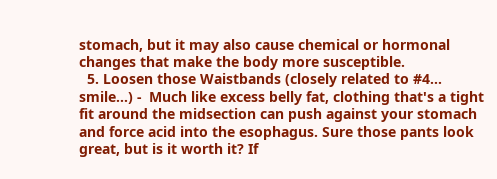stomach, but it may also cause chemical or hormonal changes that make the body more susceptible.
  5. Loosen those Waistbands (closely related to #4... smile...) -  Much like excess belly fat, clothing that's a tight fit around the midsection can push against your stomach and force acid into the esophagus. Sure those pants look great, but is it worth it? If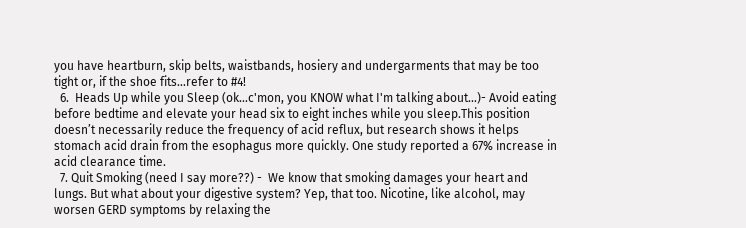you have heartburn, skip belts, waistbands, hosiery and undergarments that may be too tight or, if the shoe fits...refer to #4!
  6.  Heads Up while you Sleep (ok...c'mon, you KNOW what I'm talking about...)- Avoid eating before bedtime and elevate your head six to eight inches while you sleep.This position doesn’t necessarily reduce the frequency of acid reflux, but research shows it helps stomach acid drain from the esophagus more quickly. One study reported a 67% increase in acid clearance time.
  7. Quit Smoking (need I say more??) -  We know that smoking damages your heart and lungs. But what about your digestive system? Yep, that too. Nicotine, like alcohol, may worsen GERD symptoms by relaxing the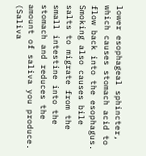lower esophageal sphincter, which causes stomach acid to flow back into the esophagus.  Smoking also causes bile salts to migrate from the small intestine into the stomach and reduces the amount of saliva you produce. (Saliva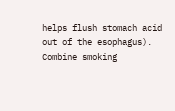helps flush stomach acid out of the esophagus). Combine smoking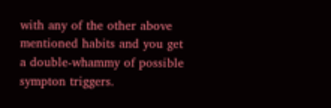with any of the other above mentioned habits and you get a double-whammy of possible sympton triggers.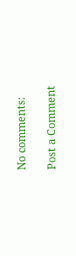No comments:

Post a Comment